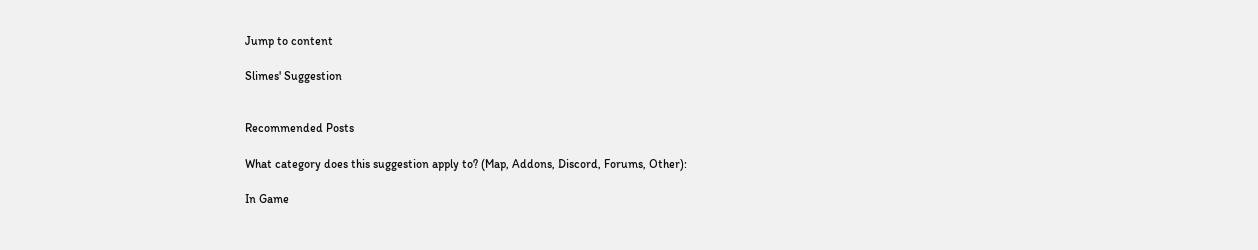Jump to content

Slimes' Suggestion


Recommended Posts

What category does this suggestion apply to? (Map, Addons, Discord, Forums, Other):

In Game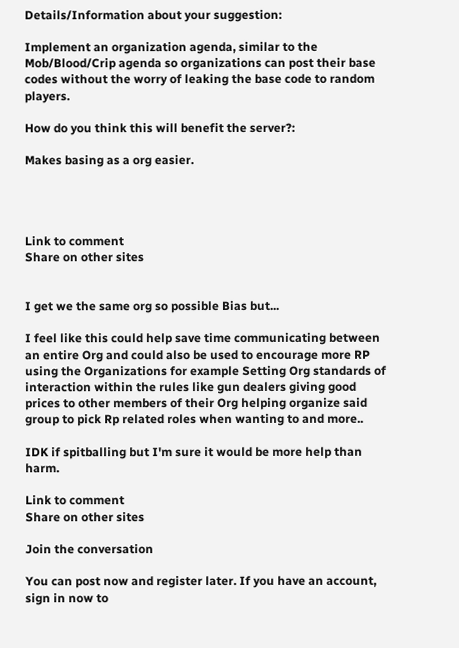Details/Information about your suggestion:

Implement an organization agenda, similar to the Mob/Blood/Crip agenda so organizations can post their base codes without the worry of leaking the base code to random players.

How do you think this will benefit the server?:

Makes basing as a org easier.




Link to comment
Share on other sites


I get we the same org so possible Bias but...

I feel like this could help save time communicating between an entire Org and could also be used to encourage more RP using the Organizations for example Setting Org standards of interaction within the rules like gun dealers giving good prices to other members of their Org helping organize said group to pick Rp related roles when wanting to and more..

IDK if spitballing but I'm sure it would be more help than harm.

Link to comment
Share on other sites

Join the conversation

You can post now and register later. If you have an account, sign in now to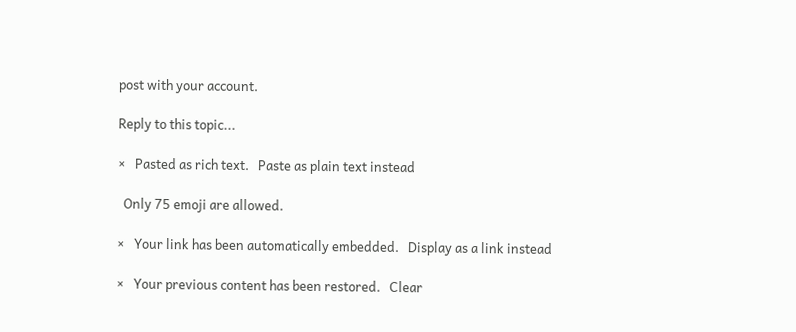post with your account.

Reply to this topic...

×   Pasted as rich text.   Paste as plain text instead

  Only 75 emoji are allowed.

×   Your link has been automatically embedded.   Display as a link instead

×   Your previous content has been restored.   Clear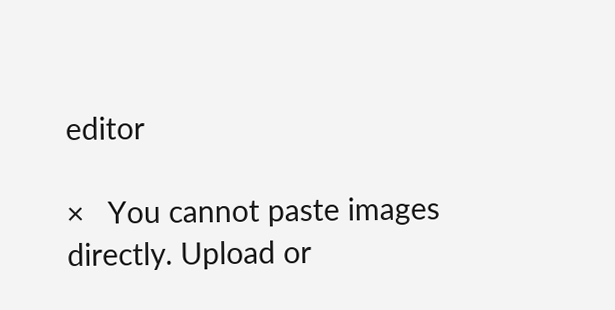editor

×   You cannot paste images directly. Upload or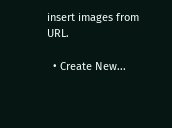insert images from URL.

  • Create New...